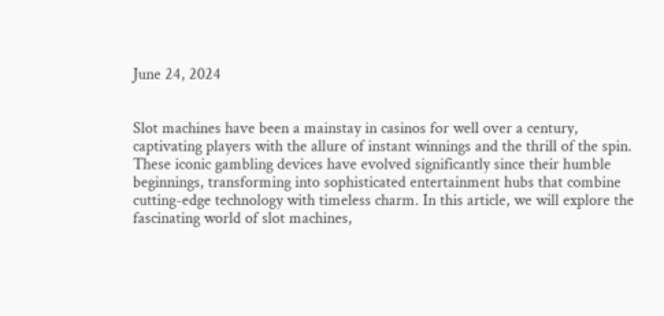June 24, 2024


Slot machines have been a mainstay in casinos for well over a century, captivating players with the allure of instant winnings and the thrill of the spin. These iconic gambling devices have evolved significantly since their humble beginnings, transforming into sophisticated entertainment hubs that combine cutting-edge technology with timeless charm. In this article, we will explore the fascinating world of slot machines,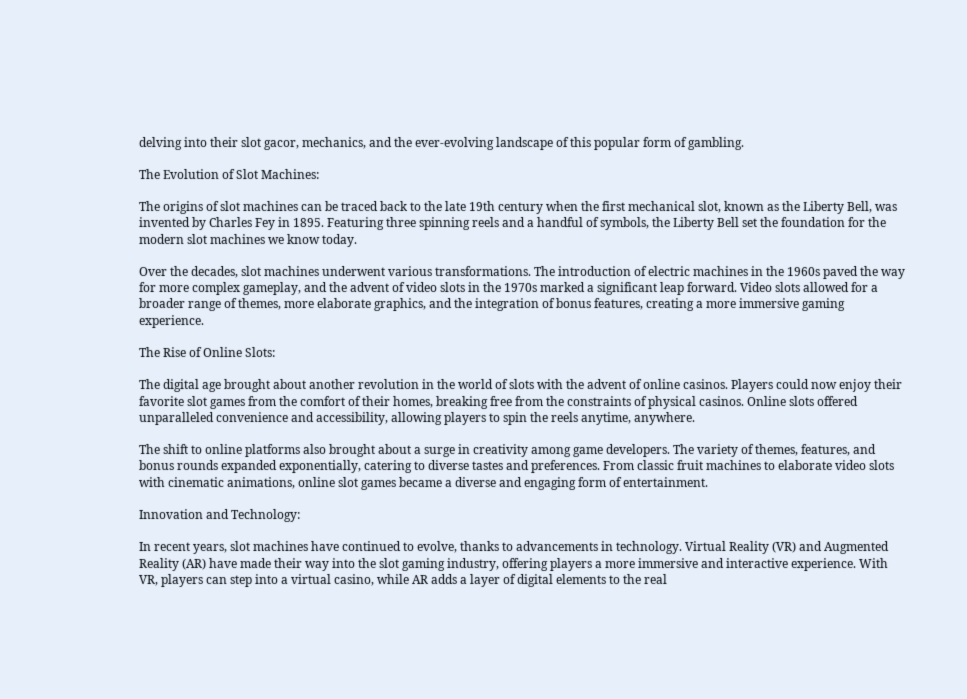delving into their slot gacor, mechanics, and the ever-evolving landscape of this popular form of gambling.

The Evolution of Slot Machines:

The origins of slot machines can be traced back to the late 19th century when the first mechanical slot, known as the Liberty Bell, was invented by Charles Fey in 1895. Featuring three spinning reels and a handful of symbols, the Liberty Bell set the foundation for the modern slot machines we know today.

Over the decades, slot machines underwent various transformations. The introduction of electric machines in the 1960s paved the way for more complex gameplay, and the advent of video slots in the 1970s marked a significant leap forward. Video slots allowed for a broader range of themes, more elaborate graphics, and the integration of bonus features, creating a more immersive gaming experience.

The Rise of Online Slots:

The digital age brought about another revolution in the world of slots with the advent of online casinos. Players could now enjoy their favorite slot games from the comfort of their homes, breaking free from the constraints of physical casinos. Online slots offered unparalleled convenience and accessibility, allowing players to spin the reels anytime, anywhere.

The shift to online platforms also brought about a surge in creativity among game developers. The variety of themes, features, and bonus rounds expanded exponentially, catering to diverse tastes and preferences. From classic fruit machines to elaborate video slots with cinematic animations, online slot games became a diverse and engaging form of entertainment.

Innovation and Technology:

In recent years, slot machines have continued to evolve, thanks to advancements in technology. Virtual Reality (VR) and Augmented Reality (AR) have made their way into the slot gaming industry, offering players a more immersive and interactive experience. With VR, players can step into a virtual casino, while AR adds a layer of digital elements to the real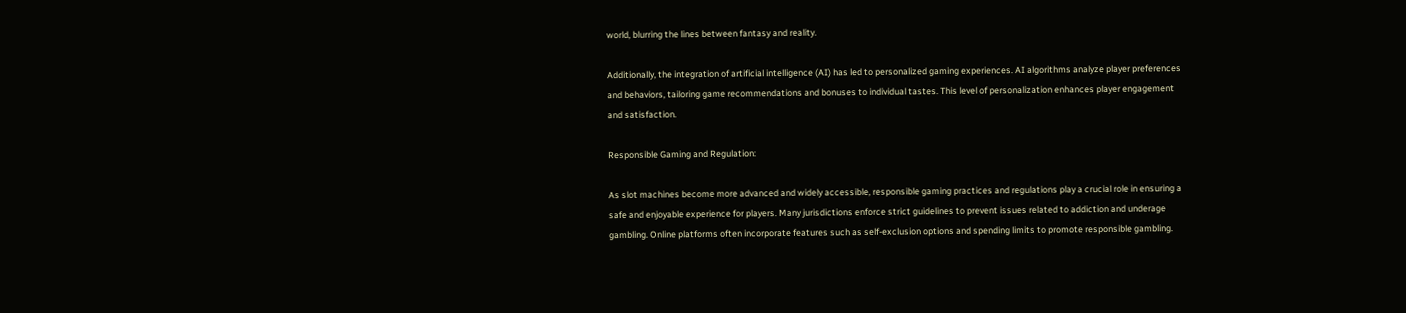world, blurring the lines between fantasy and reality.

Additionally, the integration of artificial intelligence (AI) has led to personalized gaming experiences. AI algorithms analyze player preferences and behaviors, tailoring game recommendations and bonuses to individual tastes. This level of personalization enhances player engagement and satisfaction.

Responsible Gaming and Regulation:

As slot machines become more advanced and widely accessible, responsible gaming practices and regulations play a crucial role in ensuring a safe and enjoyable experience for players. Many jurisdictions enforce strict guidelines to prevent issues related to addiction and underage gambling. Online platforms often incorporate features such as self-exclusion options and spending limits to promote responsible gambling.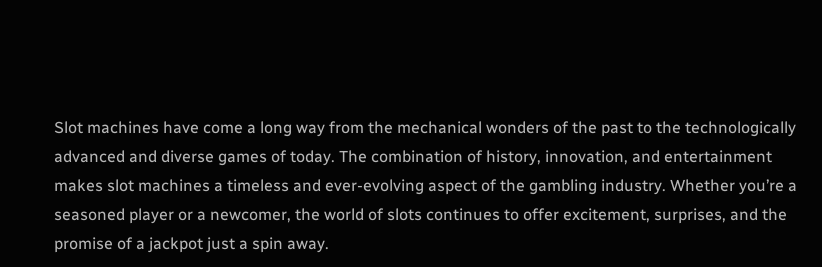Slot machines have come a long way from the mechanical wonders of the past to the technologically advanced and diverse games of today. The combination of history, innovation, and entertainment makes slot machines a timeless and ever-evolving aspect of the gambling industry. Whether you’re a seasoned player or a newcomer, the world of slots continues to offer excitement, surprises, and the promise of a jackpot just a spin away.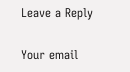Leave a Reply

Your email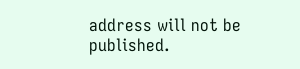address will not be published.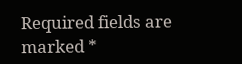Required fields are marked *